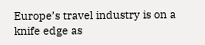Europe’s travel industry is on a knife edge as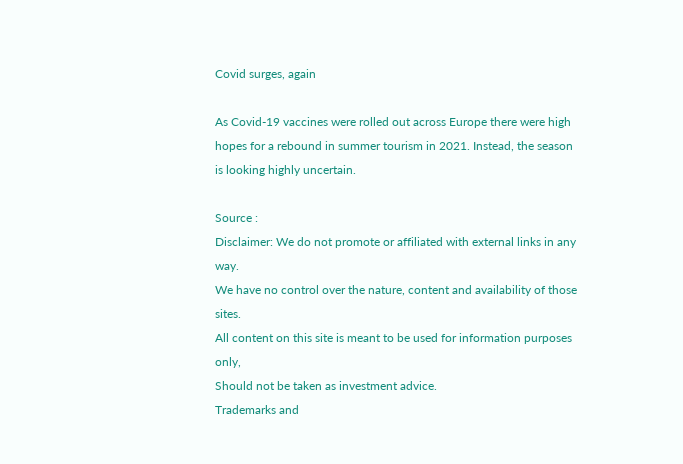Covid surges, again

As Covid-19 vaccines were rolled out across Europe there were high hopes for a rebound in summer tourism in 2021. Instead, the season is looking highly uncertain.

Source :
Disclaimer: We do not promote or affiliated with external links in any way.
We have no control over the nature, content and availability of those sites.
All content on this site is meant to be used for information purposes only,
Should not be taken as investment advice.
Trademarks and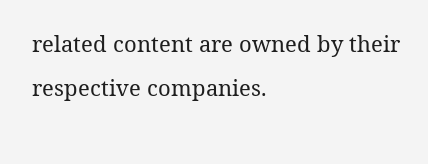related content are owned by their respective companies.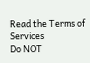Read the Terms of Services
Do NOT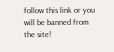follow this link or you will be banned from the site!